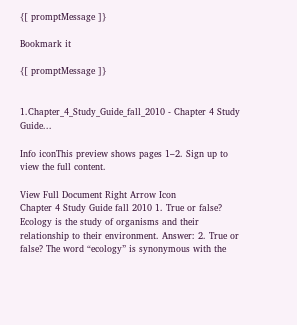{[ promptMessage ]}

Bookmark it

{[ promptMessage ]}


1.Chapter_4_Study_Guide_fall_2010 - Chapter 4 Study Guide...

Info iconThis preview shows pages 1–2. Sign up to view the full content.

View Full Document Right Arrow Icon
Chapter 4 Study Guide fall 2010 1. True or false? Ecology is the study of organisms and their relationship to their environment. Answer: 2. True or false? The word “ecology” is synonymous with the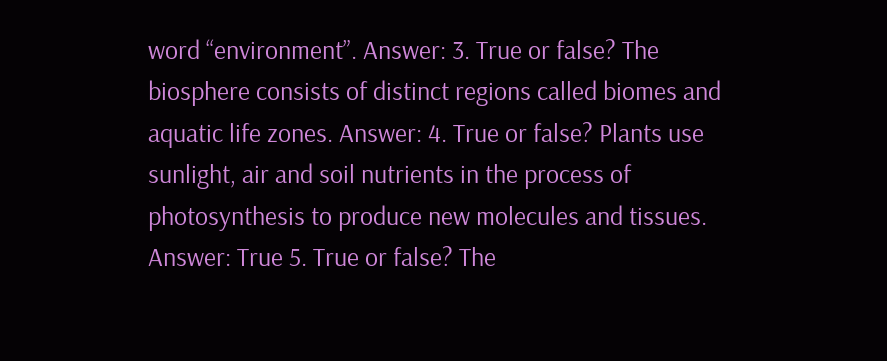word “environment”. Answer: 3. True or false? The biosphere consists of distinct regions called biomes and aquatic life zones. Answer: 4. True or false? Plants use sunlight, air and soil nutrients in the process of photosynthesis to produce new molecules and tissues. Answer: True 5. True or false? The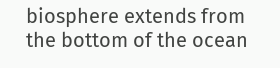biosphere extends from the bottom of the ocean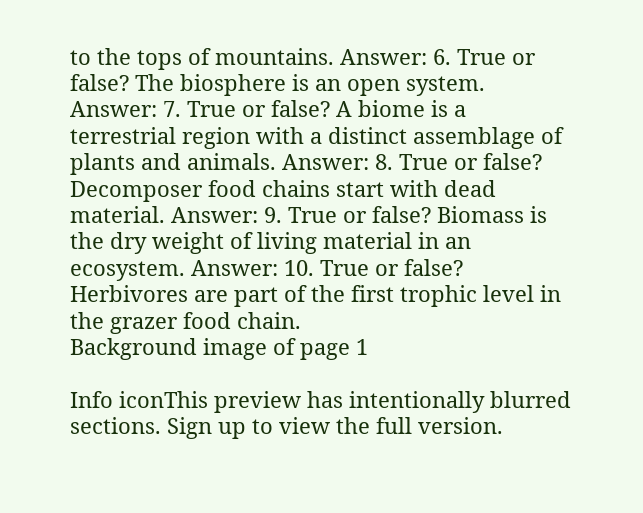to the tops of mountains. Answer: 6. True or false? The biosphere is an open system. Answer: 7. True or false? A biome is a terrestrial region with a distinct assemblage of plants and animals. Answer: 8. True or false? Decomposer food chains start with dead material. Answer: 9. True or false? Biomass is the dry weight of living material in an ecosystem. Answer: 10. True or false? Herbivores are part of the first trophic level in the grazer food chain.
Background image of page 1

Info iconThis preview has intentionally blurred sections. Sign up to view the full version.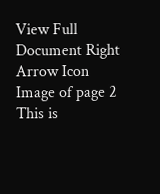View Full Document Right Arrow Icon
Image of page 2
This is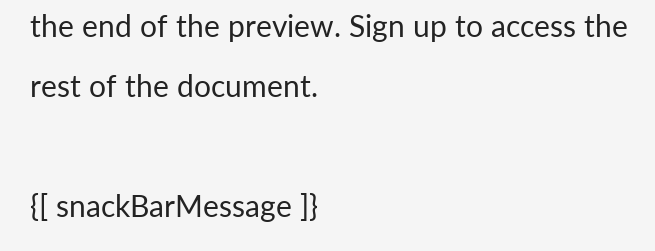the end of the preview. Sign up to access the rest of the document.

{[ snackBarMessage ]}